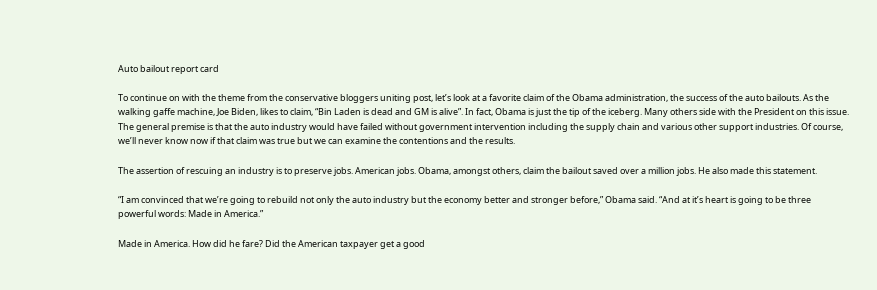Auto bailout report card

To continue on with the theme from the conservative bloggers uniting post, let’s look at a favorite claim of the Obama administration, the success of the auto bailouts. As the walking gaffe machine, Joe Biden, likes to claim, “Bin Laden is dead and GM is alive”. In fact, Obama is just the tip of the iceberg. Many others side with the President on this issue. The general premise is that the auto industry would have failed without government intervention including the supply chain and various other support industries. Of course, we’ll never know now if that claim was true but we can examine the contentions and the results.

The assertion of rescuing an industry is to preserve jobs. American jobs. Obama, amongst others, claim the bailout saved over a million jobs. He also made this statement.

“I am convinced that we’re going to rebuild not only the auto industry but the economy better and stronger before,” Obama said. “And at it’s heart is going to be three powerful words: Made in America.”

Made in America. How did he fare? Did the American taxpayer get a good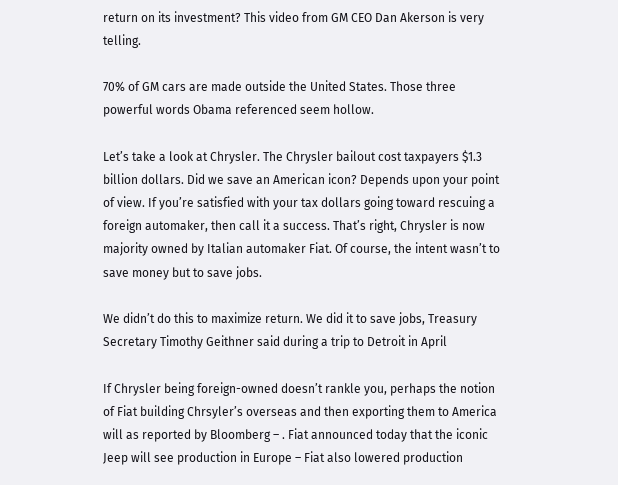return on its investment? This video from GM CEO Dan Akerson is very telling.

70% of GM cars are made outside the United States. Those three powerful words Obama referenced seem hollow.

Let’s take a look at Chrysler. The Chrysler bailout cost taxpayers $1.3 billion dollars. Did we save an American icon? Depends upon your point of view. If you’re satisfied with your tax dollars going toward rescuing a foreign automaker, then call it a success. That’s right, Chrysler is now majority owned by Italian automaker Fiat. Of course, the intent wasn’t to save money but to save jobs.

We didn’t do this to maximize return. We did it to save jobs, Treasury Secretary Timothy Geithner said during a trip to Detroit in April

If Chrysler being foreign-owned doesn’t rankle you, perhaps the notion of Fiat building Chrsyler’s overseas and then exporting them to America will as reported by Bloomberg – . Fiat announced today that the iconic Jeep will see production in Europe – Fiat also lowered production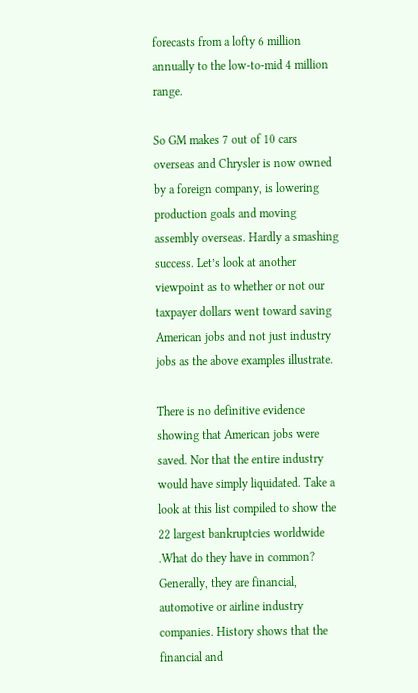forecasts from a lofty 6 million annually to the low-to-mid 4 million range.

So GM makes 7 out of 10 cars overseas and Chrysler is now owned by a foreign company, is lowering production goals and moving assembly overseas. Hardly a smashing success. Let’s look at another viewpoint as to whether or not our taxpayer dollars went toward saving American jobs and not just industry jobs as the above examples illustrate.

There is no definitive evidence showing that American jobs were saved. Nor that the entire industry would have simply liquidated. Take a look at this list compiled to show the 22 largest bankruptcies worldwide .What do they have in common? Generally, they are financial, automotive or airline industry companies. History shows that the financial and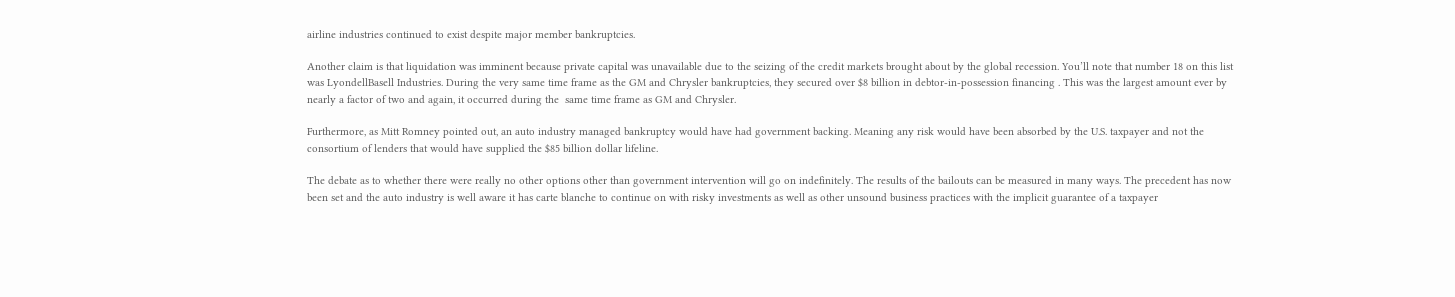airline industries continued to exist despite major member bankruptcies.

Another claim is that liquidation was imminent because private capital was unavailable due to the seizing of the credit markets brought about by the global recession. You’ll note that number 18 on this list was LyondellBasell Industries. During the very same time frame as the GM and Chrysler bankruptcies, they secured over $8 billion in debtor-in-possession financing . This was the largest amount ever by nearly a factor of two and again, it occurred during the  same time frame as GM and Chrysler.

Furthermore, as Mitt Romney pointed out, an auto industry managed bankruptcy would have had government backing. Meaning any risk would have been absorbed by the U.S. taxpayer and not the consortium of lenders that would have supplied the $85 billion dollar lifeline.

The debate as to whether there were really no other options other than government intervention will go on indefinitely. The results of the bailouts can be measured in many ways. The precedent has now been set and the auto industry is well aware it has carte blanche to continue on with risky investments as well as other unsound business practices with the implicit guarantee of a taxpayer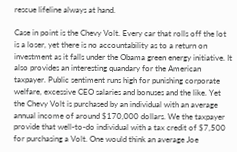rescue lifeline always at hand.

Case in point is the Chevy Volt. Every car that rolls off the lot is a loser, yet there is no accountability as to a return on investment as it falls under the Obama green energy initiative. It also provides an interesting quandary for the American taxpayer. Public sentiment runs high for punishing corporate welfare, excessive CEO salaries and bonuses and the like. Yet the Chevy Volt is purchased by an individual with an average annual income of around $170,000 dollars. We the taxpayer provide that well-to-do individual with a tax credit of $7,500 for purchasing a Volt. One would think an average Joe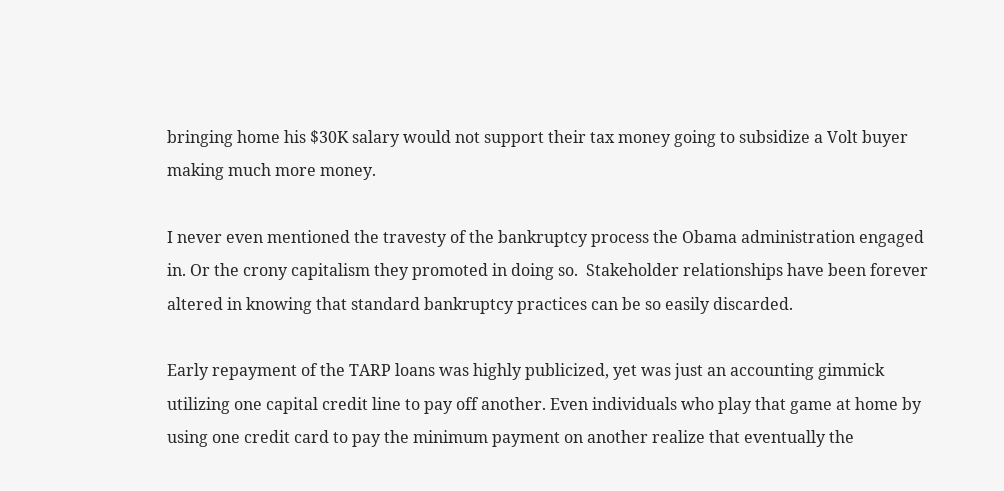bringing home his $30K salary would not support their tax money going to subsidize a Volt buyer making much more money.

I never even mentioned the travesty of the bankruptcy process the Obama administration engaged in. Or the crony capitalism they promoted in doing so.  Stakeholder relationships have been forever altered in knowing that standard bankruptcy practices can be so easily discarded.

Early repayment of the TARP loans was highly publicized, yet was just an accounting gimmick utilizing one capital credit line to pay off another. Even individuals who play that game at home by using one credit card to pay the minimum payment on another realize that eventually the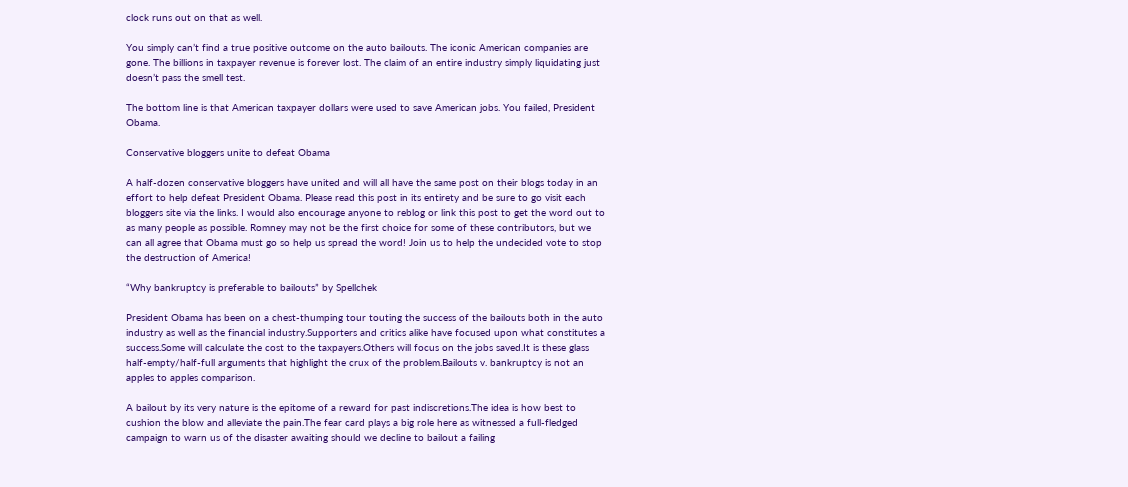clock runs out on that as well.

You simply can’t find a true positive outcome on the auto bailouts. The iconic American companies are gone. The billions in taxpayer revenue is forever lost. The claim of an entire industry simply liquidating just doesn’t pass the smell test.

The bottom line is that American taxpayer dollars were used to save American jobs. You failed, President Obama.

Conservative bloggers unite to defeat Obama

A half-dozen conservative bloggers have united and will all have the same post on their blogs today in an effort to help defeat President Obama. Please read this post in its entirety and be sure to go visit each bloggers site via the links. I would also encourage anyone to reblog or link this post to get the word out to as many people as possible. Romney may not be the first choice for some of these contributors, but we can all agree that Obama must go so help us spread the word! Join us to help the undecided vote to stop the destruction of America!

“Why bankruptcy is preferable to bailouts” by Spellchek

President Obama has been on a chest-thumping tour touting the success of the bailouts both in the auto industry as well as the financial industry.Supporters and critics alike have focused upon what constitutes a success.Some will calculate the cost to the taxpayers.Others will focus on the jobs saved.It is these glass half-empty/half-full arguments that highlight the crux of the problem.Bailouts v. bankruptcy is not an apples to apples comparison.

A bailout by its very nature is the epitome of a reward for past indiscretions.The idea is how best to cushion the blow and alleviate the pain.The fear card plays a big role here as witnessed a full-fledged campaign to warn us of the disaster awaiting should we decline to bailout a failing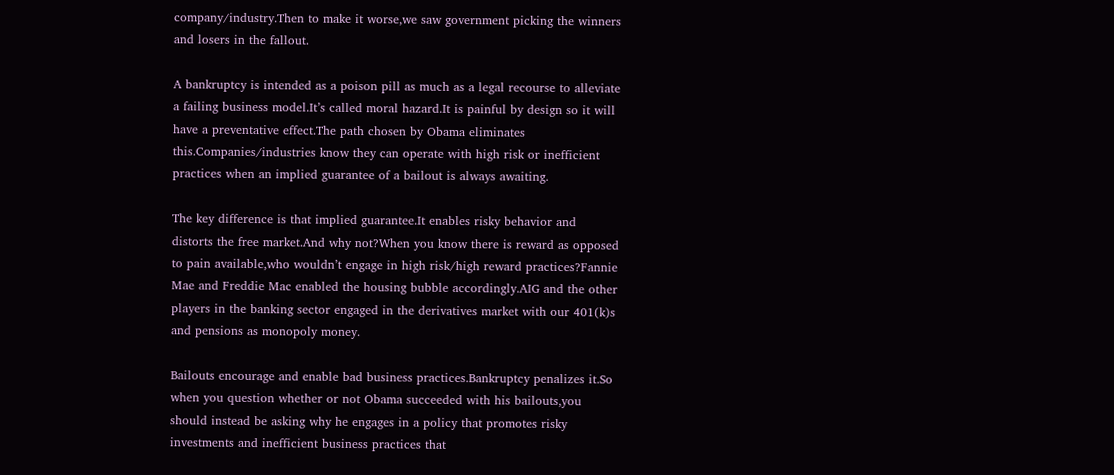company/industry.Then to make it worse,we saw government picking the winners and losers in the fallout.

A bankruptcy is intended as a poison pill as much as a legal recourse to alleviate a failing business model.It’s called moral hazard.It is painful by design so it will have a preventative effect.The path chosen by Obama eliminates this.Companies/industries know they can operate with high risk or inefficient practices when an implied guarantee of a bailout is always awaiting.

The key difference is that implied guarantee.It enables risky behavior and distorts the free market.And why not?When you know there is reward as opposed to pain available,who wouldn’t engage in high risk/high reward practices?Fannie Mae and Freddie Mac enabled the housing bubble accordingly.AIG and the other players in the banking sector engaged in the derivatives market with our 401(k)s and pensions as monopoly money.

Bailouts encourage and enable bad business practices.Bankruptcy penalizes it.So when you question whether or not Obama succeeded with his bailouts,you should instead be asking why he engages in a policy that promotes risky investments and inefficient business practices that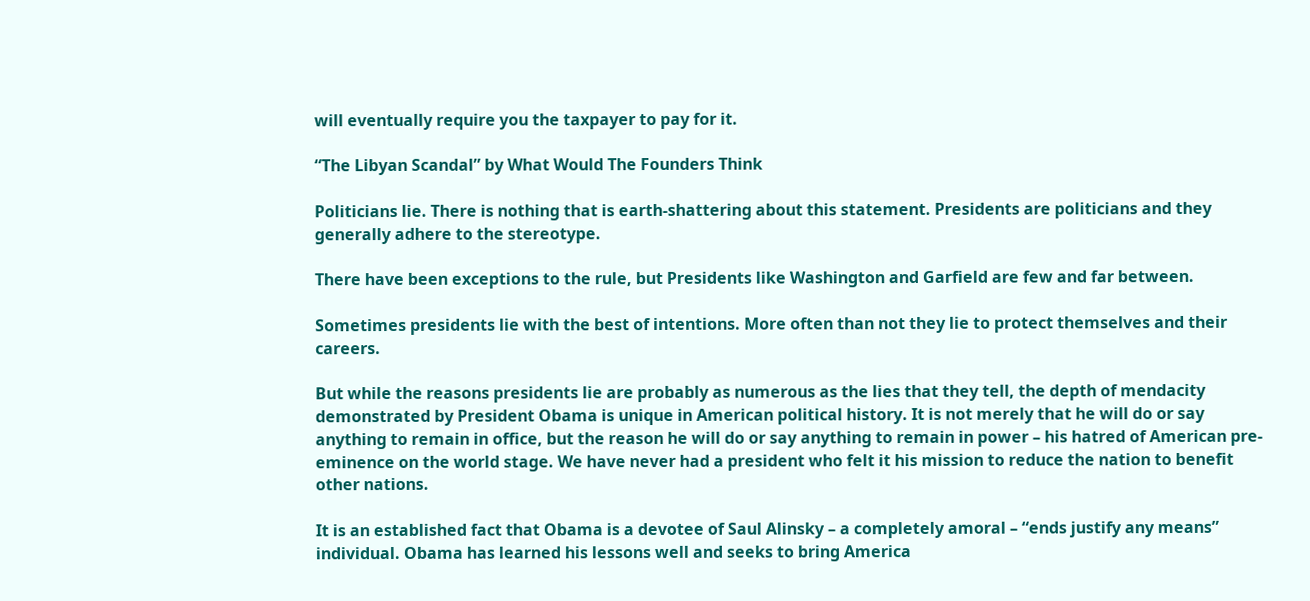will eventually require you the taxpayer to pay for it.

“The Libyan Scandal” by What Would The Founders Think

Politicians lie. There is nothing that is earth-shattering about this statement. Presidents are politicians and they generally adhere to the stereotype.

There have been exceptions to the rule, but Presidents like Washington and Garfield are few and far between.

Sometimes presidents lie with the best of intentions. More often than not they lie to protect themselves and their careers.

But while the reasons presidents lie are probably as numerous as the lies that they tell, the depth of mendacity demonstrated by President Obama is unique in American political history. It is not merely that he will do or say anything to remain in office, but the reason he will do or say anything to remain in power – his hatred of American pre-eminence on the world stage. We have never had a president who felt it his mission to reduce the nation to benefit other nations.

It is an established fact that Obama is a devotee of Saul Alinsky – a completely amoral – “ends justify any means” individual. Obama has learned his lessons well and seeks to bring America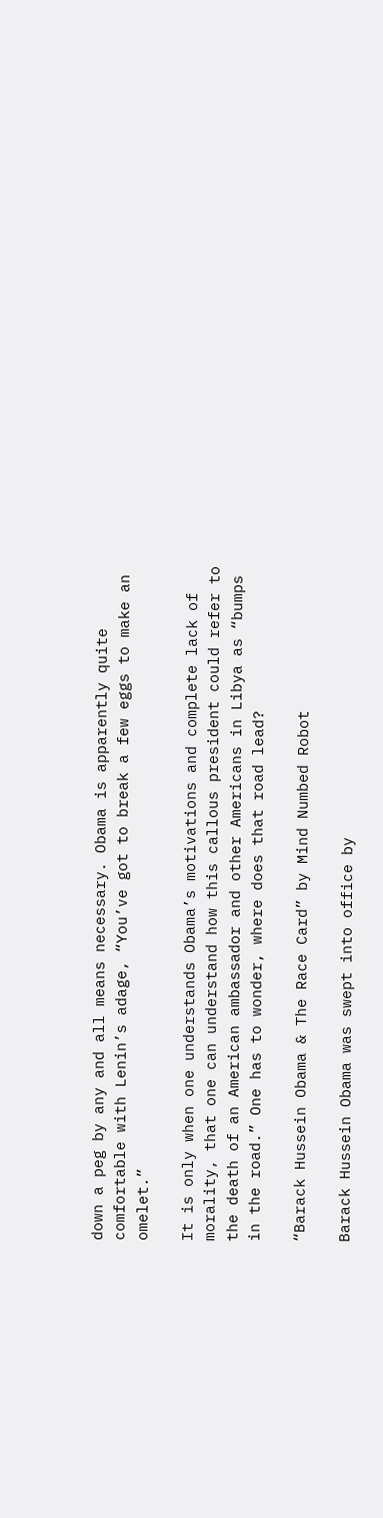down a peg by any and all means necessary. Obama is apparently quite comfortable with Lenin’s adage, “You’ve got to break a few eggs to make an omelet.”

It is only when one understands Obama’s motivations and complete lack of morality, that one can understand how this callous president could refer to the death of an American ambassador and other Americans in Libya as “bumps in the road.” One has to wonder, where does that road lead?

“Barack Hussein Obama & The Race Card” by Mind Numbed Robot

Barack Hussein Obama was swept into office by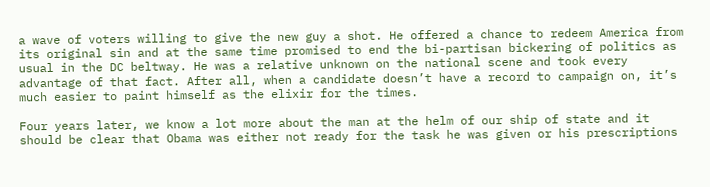a wave of voters willing to give the new guy a shot. He offered a chance to redeem America from its original sin and at the same time promised to end the bi-partisan bickering of politics as usual in the DC beltway. He was a relative unknown on the national scene and took every advantage of that fact. After all, when a candidate doesn’t have a record to campaign on, it’s much easier to paint himself as the elixir for the times.

Four years later, we know a lot more about the man at the helm of our ship of state and it should be clear that Obama was either not ready for the task he was given or his prescriptions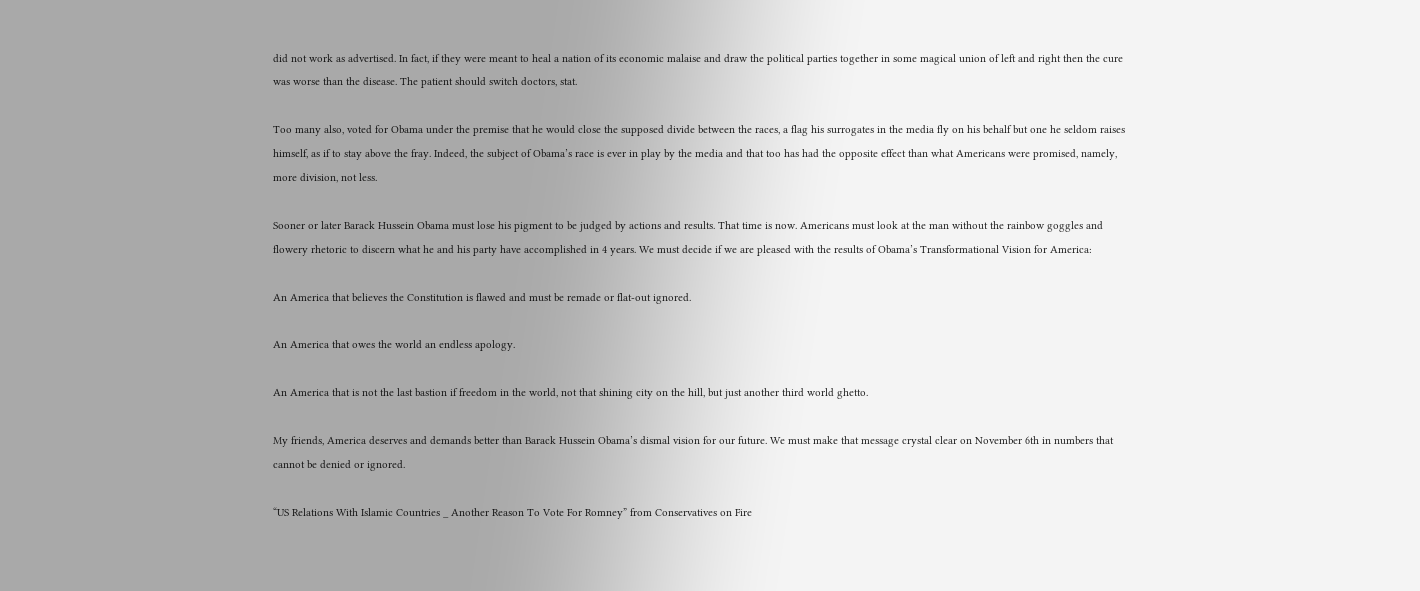did not work as advertised. In fact, if they were meant to heal a nation of its economic malaise and draw the political parties together in some magical union of left and right then the cure was worse than the disease. The patient should switch doctors, stat.

Too many also, voted for Obama under the premise that he would close the supposed divide between the races, a flag his surrogates in the media fly on his behalf but one he seldom raises himself, as if to stay above the fray. Indeed, the subject of Obama’s race is ever in play by the media and that too has had the opposite effect than what Americans were promised, namely, more division, not less.

Sooner or later Barack Hussein Obama must lose his pigment to be judged by actions and results. That time is now. Americans must look at the man without the rainbow goggles and flowery rhetoric to discern what he and his party have accomplished in 4 years. We must decide if we are pleased with the results of Obama’s Transformational Vision for America:

An America that believes the Constitution is flawed and must be remade or flat-out ignored.

An America that owes the world an endless apology.

An America that is not the last bastion if freedom in the world, not that shining city on the hill, but just another third world ghetto.

My friends, America deserves and demands better than Barack Hussein Obama’s dismal vision for our future. We must make that message crystal clear on November 6th in numbers that cannot be denied or ignored.

“US Relations With Islamic Countries _ Another Reason To Vote For Romney” from Conservatives on Fire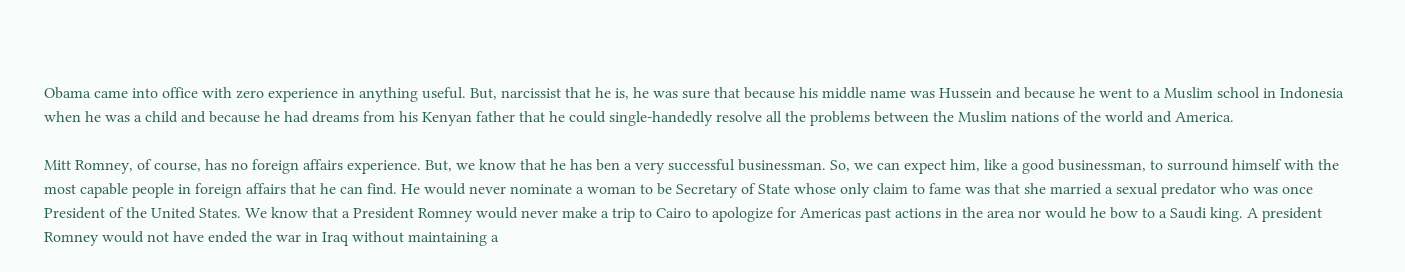Obama came into office with zero experience in anything useful. But, narcissist that he is, he was sure that because his middle name was Hussein and because he went to a Muslim school in Indonesia when he was a child and because he had dreams from his Kenyan father that he could single-handedly resolve all the problems between the Muslim nations of the world and America.

Mitt Romney, of course, has no foreign affairs experience. But, we know that he has ben a very successful businessman. So, we can expect him, like a good businessman, to surround himself with the most capable people in foreign affairs that he can find. He would never nominate a woman to be Secretary of State whose only claim to fame was that she married a sexual predator who was once President of the United States. We know that a President Romney would never make a trip to Cairo to apologize for Americas past actions in the area nor would he bow to a Saudi king. A president Romney would not have ended the war in Iraq without maintaining a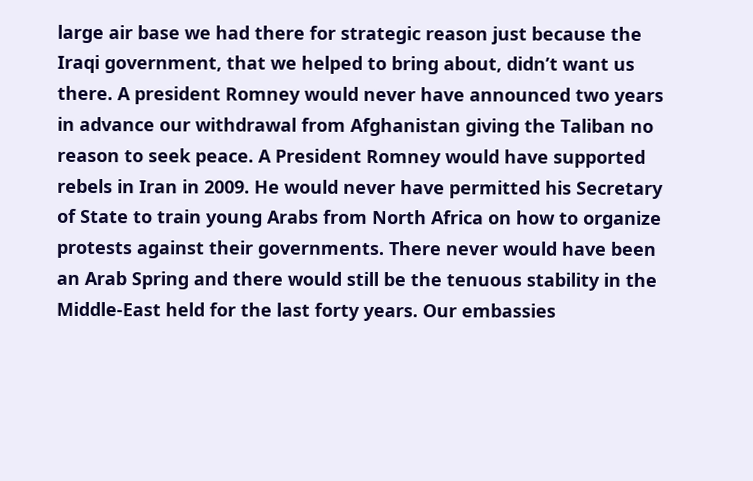large air base we had there for strategic reason just because the Iraqi government, that we helped to bring about, didn’t want us there. A president Romney would never have announced two years in advance our withdrawal from Afghanistan giving the Taliban no reason to seek peace. A President Romney would have supported rebels in Iran in 2009. He would never have permitted his Secretary of State to train young Arabs from North Africa on how to organize protests against their governments. There never would have been an Arab Spring and there would still be the tenuous stability in the Middle-East held for the last forty years. Our embassies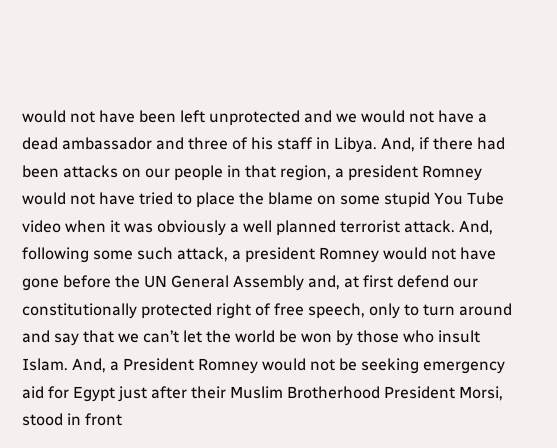would not have been left unprotected and we would not have a dead ambassador and three of his staff in Libya. And, if there had been attacks on our people in that region, a president Romney would not have tried to place the blame on some stupid You Tube video when it was obviously a well planned terrorist attack. And, following some such attack, a president Romney would not have gone before the UN General Assembly and, at first defend our constitutionally protected right of free speech, only to turn around and say that we can’t let the world be won by those who insult Islam. And, a President Romney would not be seeking emergency aid for Egypt just after their Muslim Brotherhood President Morsi, stood in front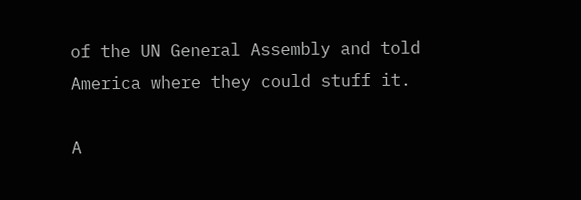of the UN General Assembly and told America where they could stuff it.

A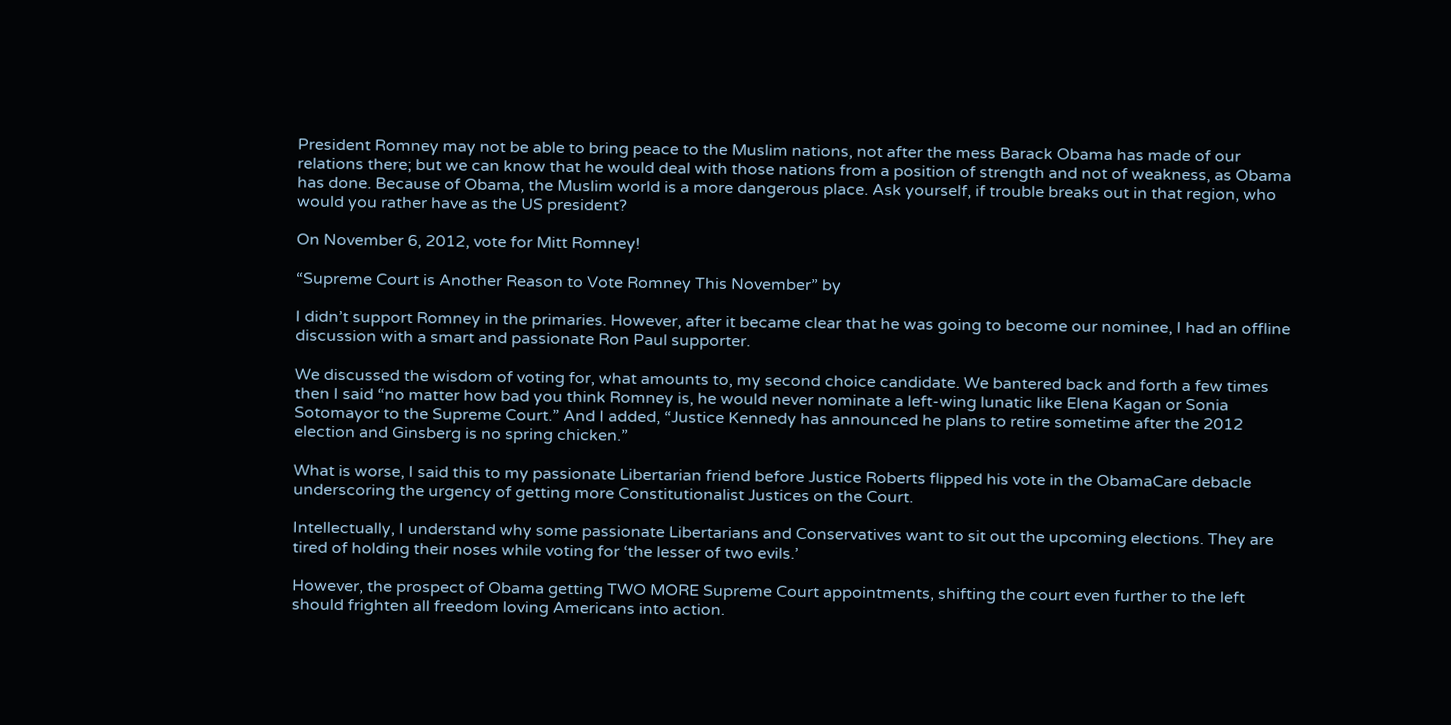President Romney may not be able to bring peace to the Muslim nations, not after the mess Barack Obama has made of our relations there; but we can know that he would deal with those nations from a position of strength and not of weakness, as Obama has done. Because of Obama, the Muslim world is a more dangerous place. Ask yourself, if trouble breaks out in that region, who would you rather have as the US president?

On November 6, 2012, vote for Mitt Romney!

“Supreme Court is Another Reason to Vote Romney This November” by

I didn’t support Romney in the primaries. However, after it became clear that he was going to become our nominee, I had an offline discussion with a smart and passionate Ron Paul supporter.

We discussed the wisdom of voting for, what amounts to, my second choice candidate. We bantered back and forth a few times then I said “no matter how bad you think Romney is, he would never nominate a left-wing lunatic like Elena Kagan or Sonia Sotomayor to the Supreme Court.” And I added, “Justice Kennedy has announced he plans to retire sometime after the 2012 election and Ginsberg is no spring chicken.”

What is worse, I said this to my passionate Libertarian friend before Justice Roberts flipped his vote in the ObamaCare debacle underscoring the urgency of getting more Constitutionalist Justices on the Court.

Intellectually, I understand why some passionate Libertarians and Conservatives want to sit out the upcoming elections. They are tired of holding their noses while voting for ‘the lesser of two evils.’

However, the prospect of Obama getting TWO MORE Supreme Court appointments, shifting the court even further to the left should frighten all freedom loving Americans into action.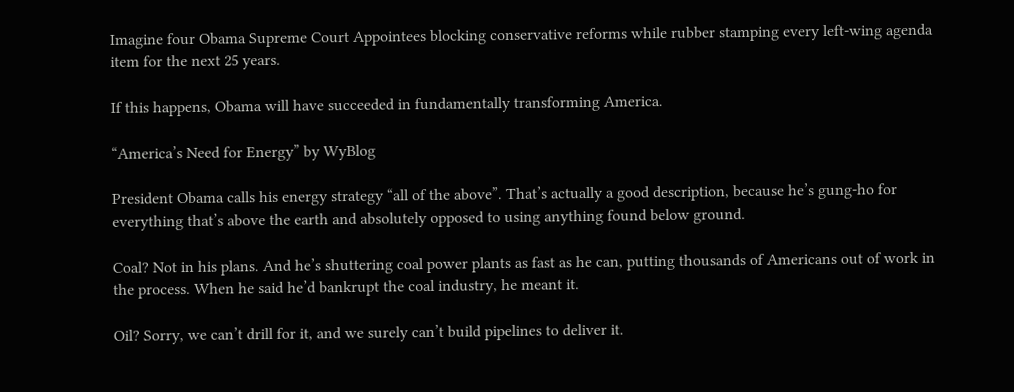Imagine four Obama Supreme Court Appointees blocking conservative reforms while rubber stamping every left-wing agenda item for the next 25 years.

If this happens, Obama will have succeeded in fundamentally transforming America.

“America’s Need for Energy” by WyBlog

President Obama calls his energy strategy “all of the above”. That’s actually a good description, because he’s gung-ho for everything that’s above the earth and absolutely opposed to using anything found below ground.

Coal? Not in his plans. And he’s shuttering coal power plants as fast as he can, putting thousands of Americans out of work in the process. When he said he’d bankrupt the coal industry, he meant it.

Oil? Sorry, we can’t drill for it, and we surely can’t build pipelines to deliver it.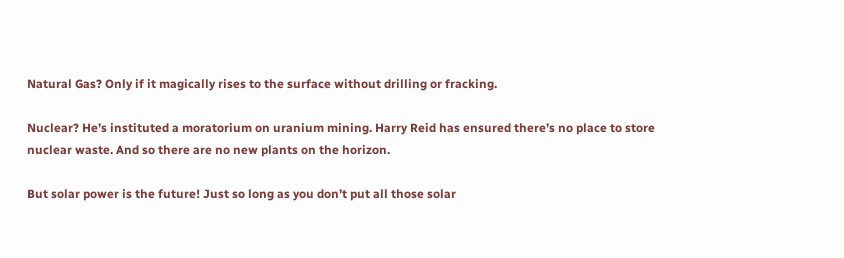Natural Gas? Only if it magically rises to the surface without drilling or fracking.

Nuclear? He’s instituted a moratorium on uranium mining. Harry Reid has ensured there’s no place to store nuclear waste. And so there are no new plants on the horizon.

But solar power is the future! Just so long as you don’t put all those solar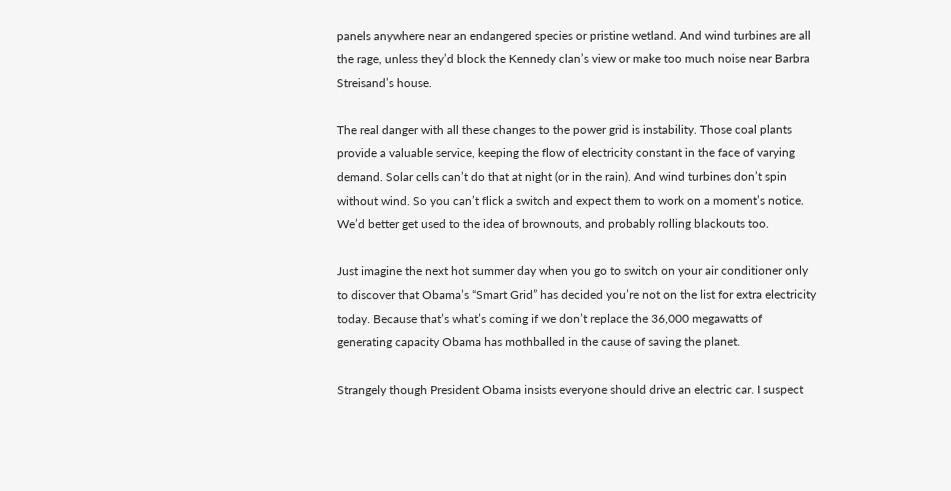panels anywhere near an endangered species or pristine wetland. And wind turbines are all the rage, unless they’d block the Kennedy clan’s view or make too much noise near Barbra Streisand’s house.

The real danger with all these changes to the power grid is instability. Those coal plants provide a valuable service, keeping the flow of electricity constant in the face of varying demand. Solar cells can’t do that at night (or in the rain). And wind turbines don’t spin without wind. So you can’t flick a switch and expect them to work on a moment’s notice. We’d better get used to the idea of brownouts, and probably rolling blackouts too.

Just imagine the next hot summer day when you go to switch on your air conditioner only to discover that Obama’s “Smart Grid” has decided you’re not on the list for extra electricity today. Because that’s what’s coming if we don’t replace the 36,000 megawatts of generating capacity Obama has mothballed in the cause of saving the planet.

Strangely though President Obama insists everyone should drive an electric car. I suspect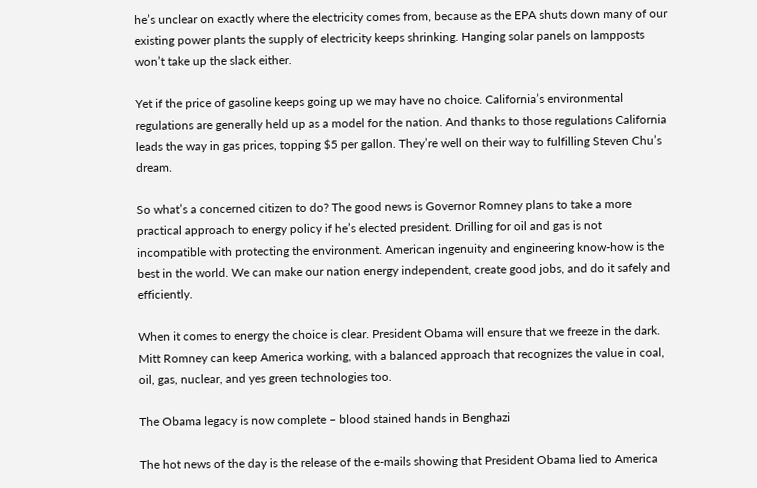he’s unclear on exactly where the electricity comes from, because as the EPA shuts down many of our existing power plants the supply of electricity keeps shrinking. Hanging solar panels on lampposts won’t take up the slack either.

Yet if the price of gasoline keeps going up we may have no choice. California’s environmental regulations are generally held up as a model for the nation. And thanks to those regulations California leads the way in gas prices, topping $5 per gallon. They’re well on their way to fulfilling Steven Chu’s dream.

So what’s a concerned citizen to do? The good news is Governor Romney plans to take a more practical approach to energy policy if he’s elected president. Drilling for oil and gas is not incompatible with protecting the environment. American ingenuity and engineering know-how is the best in the world. We can make our nation energy independent, create good jobs, and do it safely and efficiently.

When it comes to energy the choice is clear. President Obama will ensure that we freeze in the dark. Mitt Romney can keep America working, with a balanced approach that recognizes the value in coal, oil, gas, nuclear, and yes green technologies too.

The Obama legacy is now complete – blood stained hands in Benghazi

The hot news of the day is the release of the e-mails showing that President Obama lied to America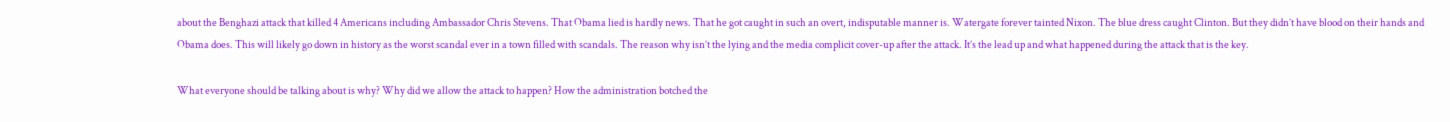about the Benghazi attack that killed 4 Americans including Ambassador Chris Stevens. That Obama lied is hardly news. That he got caught in such an overt, indisputable manner is. Watergate forever tainted Nixon. The blue dress caught Clinton. But they didn’t have blood on their hands and Obama does. This will likely go down in history as the worst scandal ever in a town filled with scandals. The reason why isn’t the lying and the media complicit cover-up after the attack. It’s the lead up and what happened during the attack that is the key.

What everyone should be talking about is why? Why did we allow the attack to happen? How the administration botched the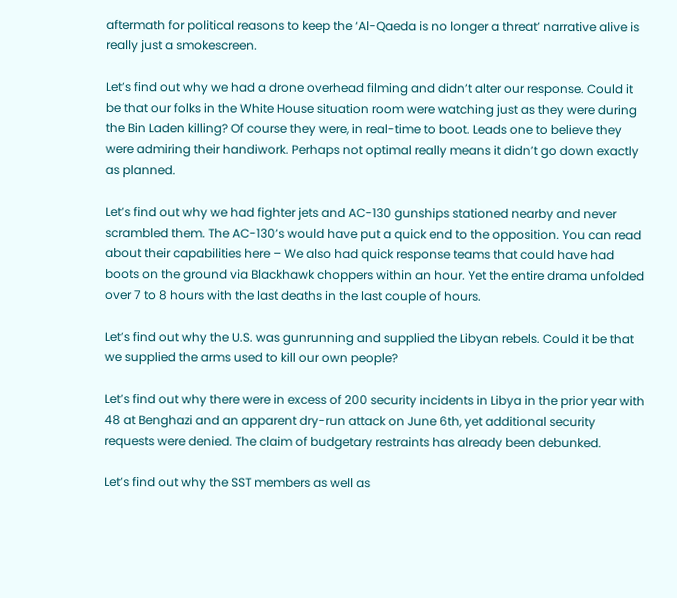aftermath for political reasons to keep the ‘Al-Qaeda is no longer a threat’ narrative alive is really just a smokescreen.

Let’s find out why we had a drone overhead filming and didn’t alter our response. Could it be that our folks in the White House situation room were watching just as they were during the Bin Laden killing? Of course they were, in real-time to boot. Leads one to believe they were admiring their handiwork. Perhaps not optimal really means it didn’t go down exactly as planned.

Let’s find out why we had fighter jets and AC-130 gunships stationed nearby and never scrambled them. The AC-130’s would have put a quick end to the opposition. You can read about their capabilities here – We also had quick response teams that could have had boots on the ground via Blackhawk choppers within an hour. Yet the entire drama unfolded over 7 to 8 hours with the last deaths in the last couple of hours.

Let’s find out why the U.S. was gunrunning and supplied the Libyan rebels. Could it be that we supplied the arms used to kill our own people?

Let’s find out why there were in excess of 200 security incidents in Libya in the prior year with 48 at Benghazi and an apparent dry-run attack on June 6th, yet additional security requests were denied. The claim of budgetary restraints has already been debunked.

Let’s find out why the SST members as well as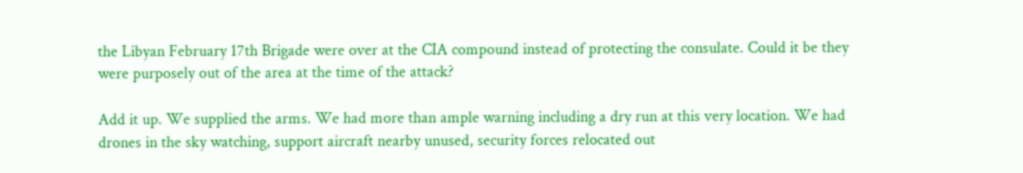the Libyan February 17th Brigade were over at the CIA compound instead of protecting the consulate. Could it be they were purposely out of the area at the time of the attack?

Add it up. We supplied the arms. We had more than ample warning including a dry run at this very location. We had drones in the sky watching, support aircraft nearby unused, security forces relocated out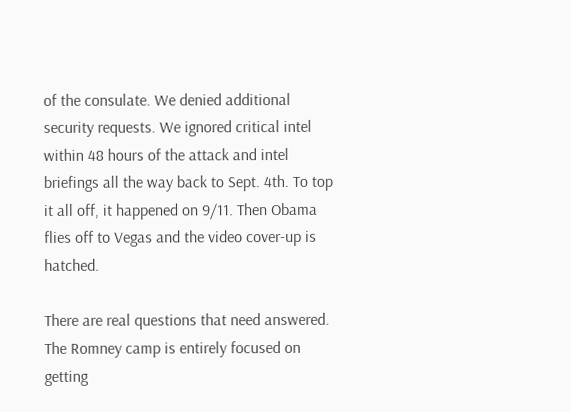of the consulate. We denied additional security requests. We ignored critical intel within 48 hours of the attack and intel briefings all the way back to Sept. 4th. To top it all off, it happened on 9/11. Then Obama flies off to Vegas and the video cover-up is hatched.

There are real questions that need answered. The Romney camp is entirely focused on getting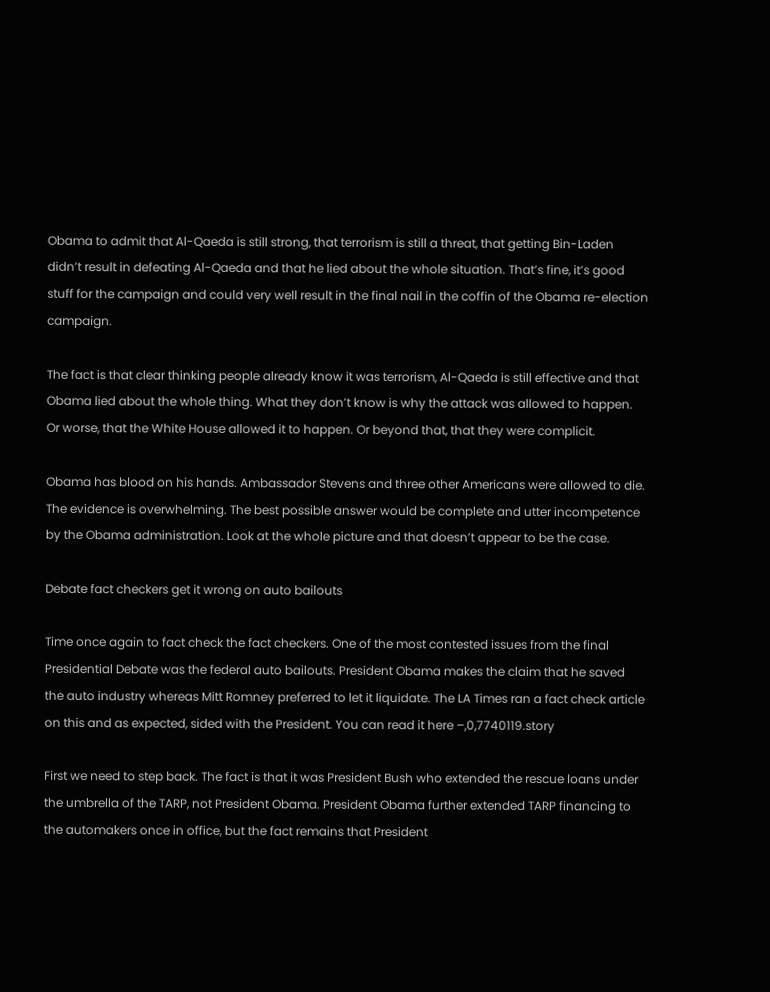Obama to admit that Al-Qaeda is still strong, that terrorism is still a threat, that getting Bin-Laden didn’t result in defeating Al-Qaeda and that he lied about the whole situation. That’s fine, it’s good stuff for the campaign and could very well result in the final nail in the coffin of the Obama re-election campaign.

The fact is that clear thinking people already know it was terrorism, Al-Qaeda is still effective and that Obama lied about the whole thing. What they don’t know is why the attack was allowed to happen. Or worse, that the White House allowed it to happen. Or beyond that, that they were complicit.

Obama has blood on his hands. Ambassador Stevens and three other Americans were allowed to die. The evidence is overwhelming. The best possible answer would be complete and utter incompetence by the Obama administration. Look at the whole picture and that doesn’t appear to be the case.

Debate fact checkers get it wrong on auto bailouts

Time once again to fact check the fact checkers. One of the most contested issues from the final Presidential Debate was the federal auto bailouts. President Obama makes the claim that he saved the auto industry whereas Mitt Romney preferred to let it liquidate. The LA Times ran a fact check article on this and as expected, sided with the President. You can read it here –,0,7740119.story

First we need to step back. The fact is that it was President Bush who extended the rescue loans under the umbrella of the TARP, not President Obama. President Obama further extended TARP financing to the automakers once in office, but the fact remains that President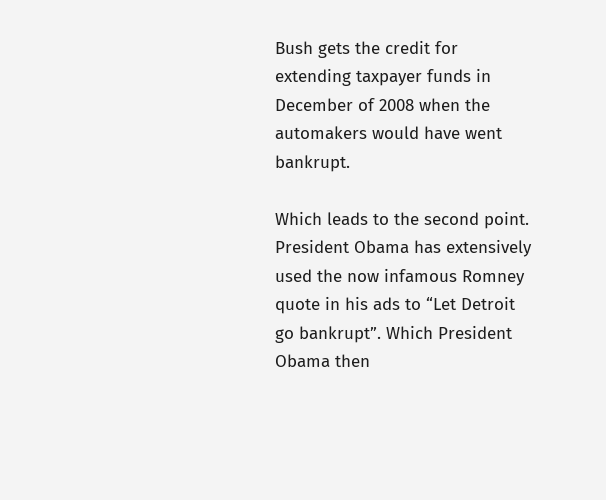Bush gets the credit for extending taxpayer funds in December of 2008 when the automakers would have went bankrupt.

Which leads to the second point. President Obama has extensively used the now infamous Romney quote in his ads to “Let Detroit go bankrupt”. Which President Obama then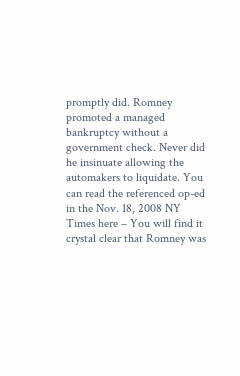promptly did. Romney promoted a managed bankruptcy without a government check. Never did he insinuate allowing the automakers to liquidate. You can read the referenced op-ed in the Nov. 18, 2008 NY Times here – You will find it crystal clear that Romney was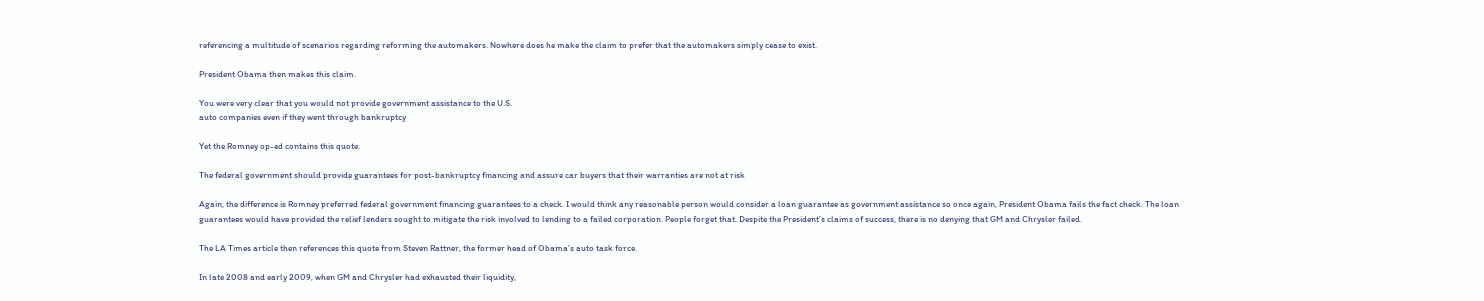referencing a multitude of scenarios regarding reforming the automakers. Nowhere does he make the claim to prefer that the automakers simply cease to exist.

President Obama then makes this claim.

You were very clear that you would not provide government assistance to the U.S.
auto companies even if they went through bankruptcy

Yet the Romney op-ed contains this quote.

The federal government should provide guarantees for post-bankruptcy financing and assure car buyers that their warranties are not at risk

Again, the difference is Romney preferred federal government financing guarantees to a check. I would think any reasonable person would consider a loan guarantee as government assistance so once again, President Obama fails the fact check. The loan guarantees would have provided the relief lenders sought to mitigate the risk involved to lending to a failed corporation. People forget that. Despite the President’s claims of success, there is no denying that GM and Chrysler failed.

The LA Times article then references this quote from Steven Rattner, the former head of Obama’s auto task force.

In late 2008 and early 2009, when GM and Chrysler had exhausted their liquidity,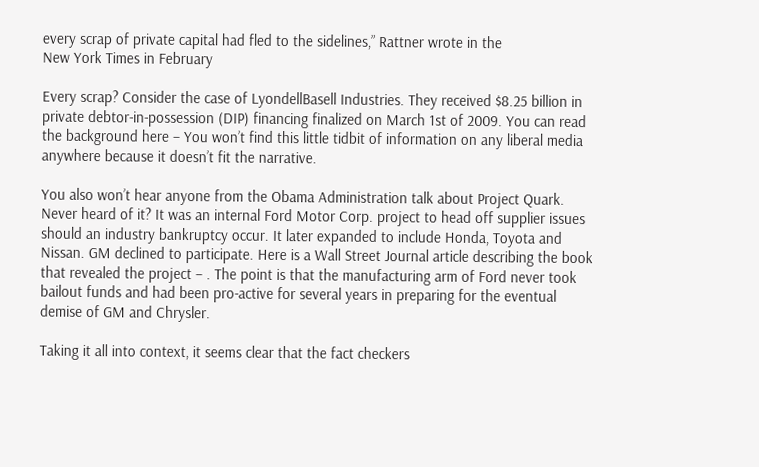every scrap of private capital had fled to the sidelines,” Rattner wrote in the
New York Times in February

Every scrap? Consider the case of LyondellBasell Industries. They received $8.25 billion in private debtor-in-possession (DIP) financing finalized on March 1st of 2009. You can read the background here – You won’t find this little tidbit of information on any liberal media anywhere because it doesn’t fit the narrative.

You also won’t hear anyone from the Obama Administration talk about Project Quark. Never heard of it? It was an internal Ford Motor Corp. project to head off supplier issues should an industry bankruptcy occur. It later expanded to include Honda, Toyota and Nissan. GM declined to participate. Here is a Wall Street Journal article describing the book that revealed the project – . The point is that the manufacturing arm of Ford never took bailout funds and had been pro-active for several years in preparing for the eventual demise of GM and Chrysler.

Taking it all into context, it seems clear that the fact checkers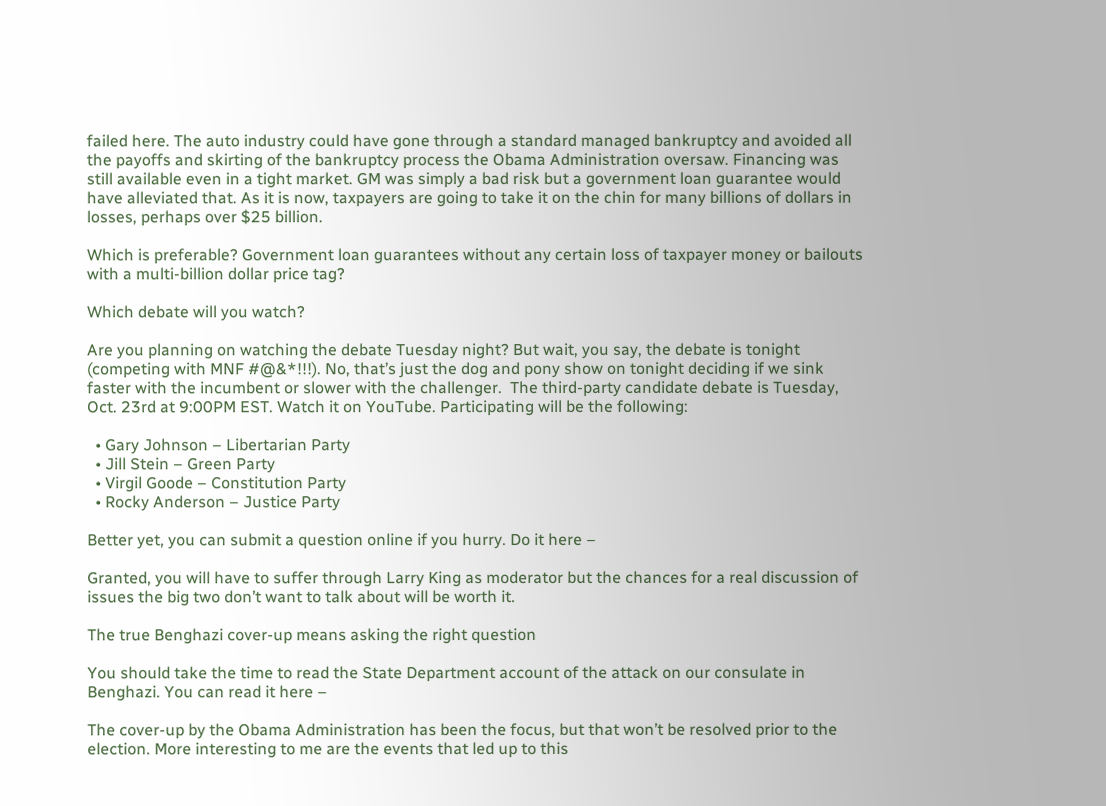failed here. The auto industry could have gone through a standard managed bankruptcy and avoided all the payoffs and skirting of the bankruptcy process the Obama Administration oversaw. Financing was still available even in a tight market. GM was simply a bad risk but a government loan guarantee would have alleviated that. As it is now, taxpayers are going to take it on the chin for many billions of dollars in losses, perhaps over $25 billion.

Which is preferable? Government loan guarantees without any certain loss of taxpayer money or bailouts with a multi-billion dollar price tag?

Which debate will you watch?

Are you planning on watching the debate Tuesday night? But wait, you say, the debate is tonight (competing with MNF #@&*!!!). No, that’s just the dog and pony show on tonight deciding if we sink faster with the incumbent or slower with the challenger.  The third-party candidate debate is Tuesday, Oct. 23rd at 9:00PM EST. Watch it on YouTube. Participating will be the following:

  • Gary Johnson – Libertarian Party
  • Jill Stein – Green Party
  • Virgil Goode – Constitution Party
  • Rocky Anderson – Justice Party

Better yet, you can submit a question online if you hurry. Do it here –

Granted, you will have to suffer through Larry King as moderator but the chances for a real discussion of issues the big two don’t want to talk about will be worth it.

The true Benghazi cover-up means asking the right question

You should take the time to read the State Department account of the attack on our consulate in Benghazi. You can read it here –

The cover-up by the Obama Administration has been the focus, but that won’t be resolved prior to the election. More interesting to me are the events that led up to this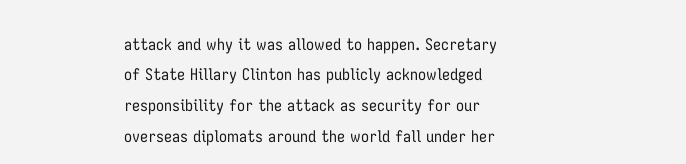attack and why it was allowed to happen. Secretary of State Hillary Clinton has publicly acknowledged responsibility for the attack as security for our overseas diplomats around the world fall under her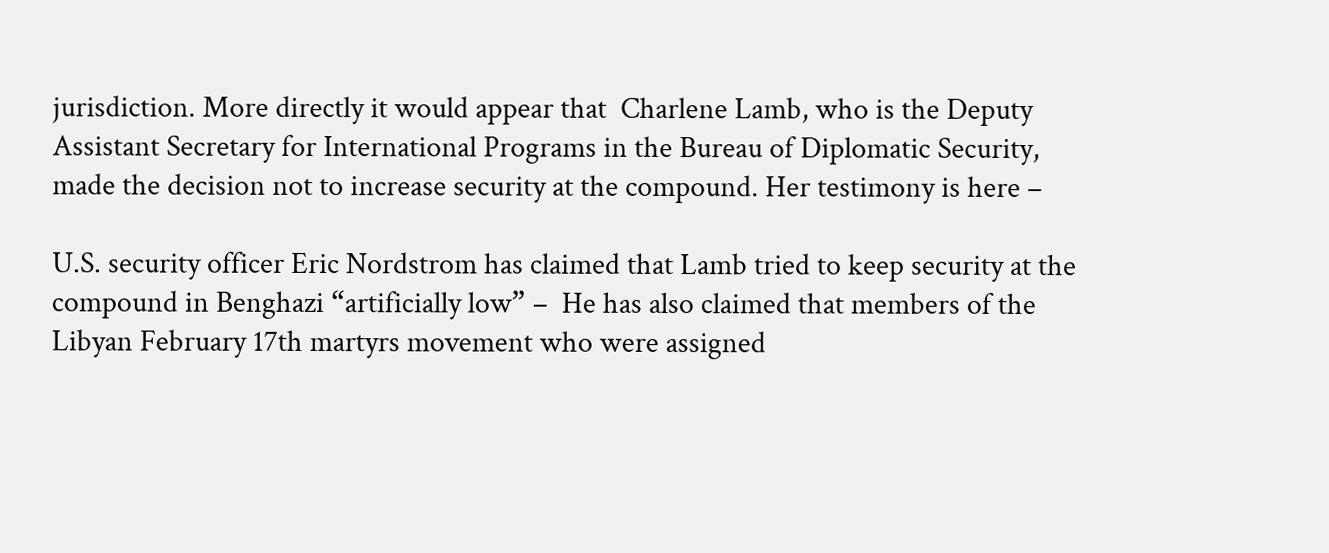jurisdiction. More directly it would appear that  Charlene Lamb, who is the Deputy Assistant Secretary for International Programs in the Bureau of Diplomatic Security, made the decision not to increase security at the compound. Her testimony is here –

U.S. security officer Eric Nordstrom has claimed that Lamb tried to keep security at the compound in Benghazi “artificially low” –  He has also claimed that members of the Libyan February 17th martyrs movement who were assigned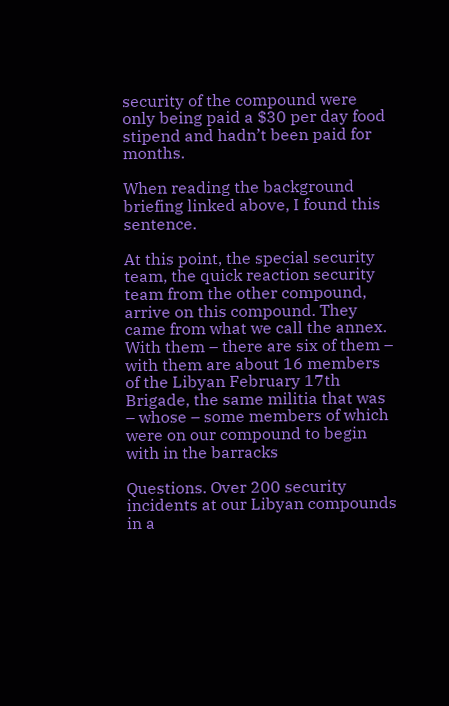security of the compound were only being paid a $30 per day food stipend and hadn’t been paid for months.

When reading the background briefing linked above, I found this sentence.

At this point, the special security team, the quick reaction security team from the other compound, arrive on this compound. They came from what we call the annex. With them – there are six of them – with them are about 16 members of the Libyan February 17th Brigade, the same militia that was – whose – some members of which were on our compound to begin with in the barracks

Questions. Over 200 security incidents at our Libyan compounds in a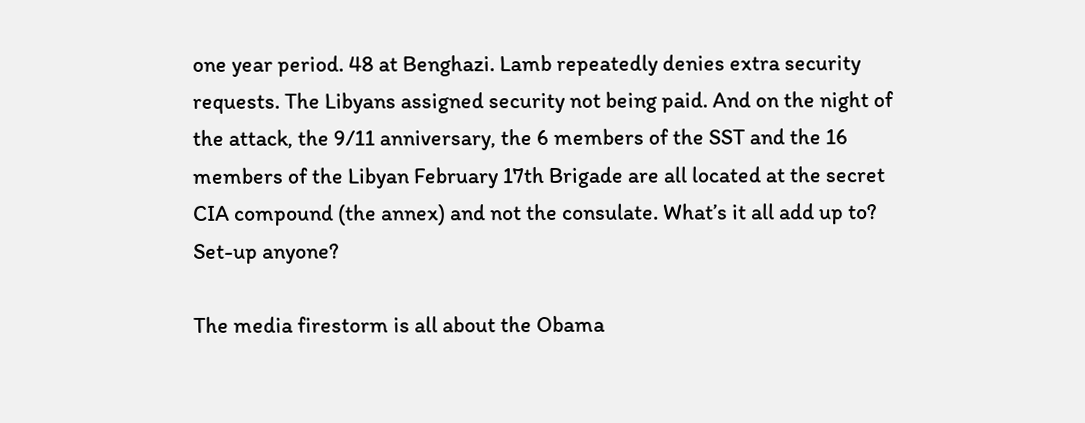one year period. 48 at Benghazi. Lamb repeatedly denies extra security requests. The Libyans assigned security not being paid. And on the night of the attack, the 9/11 anniversary, the 6 members of the SST and the 16 members of the Libyan February 17th Brigade are all located at the secret CIA compound (the annex) and not the consulate. What’s it all add up to? Set-up anyone?

The media firestorm is all about the Obama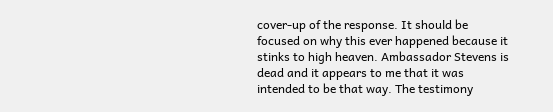cover-up of the response. It should be focused on why this ever happened because it stinks to high heaven. Ambassador Stevens is dead and it appears to me that it was intended to be that way. The testimony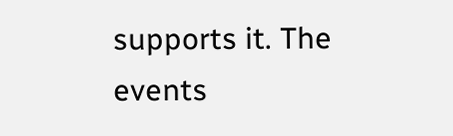supports it. The events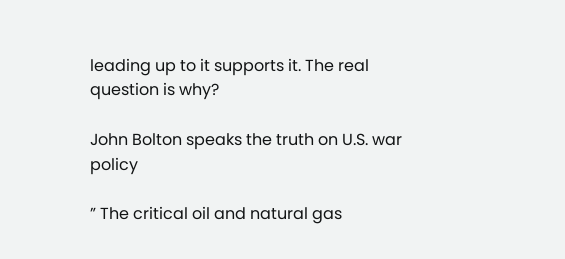leading up to it supports it. The real question is why?

John Bolton speaks the truth on U.S. war policy

” The critical oil and natural gas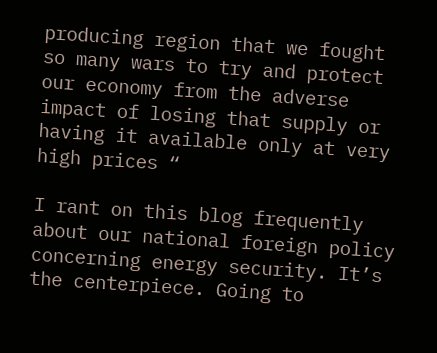producing region that we fought so many wars to try and protect our economy from the adverse impact of losing that supply or having it available only at very high prices “

I rant on this blog frequently about our national foreign policy concerning energy security. It’s the centerpiece. Going to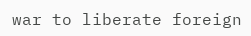war to liberate foreign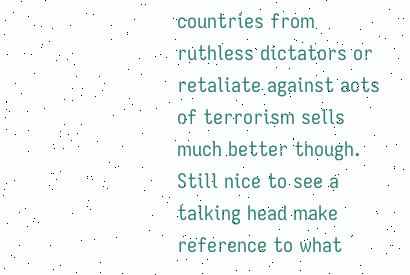countries from ruthless dictators or retaliate against acts of terrorism sells much better though. Still nice to see a talking head make reference to what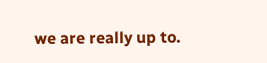we are really up to.